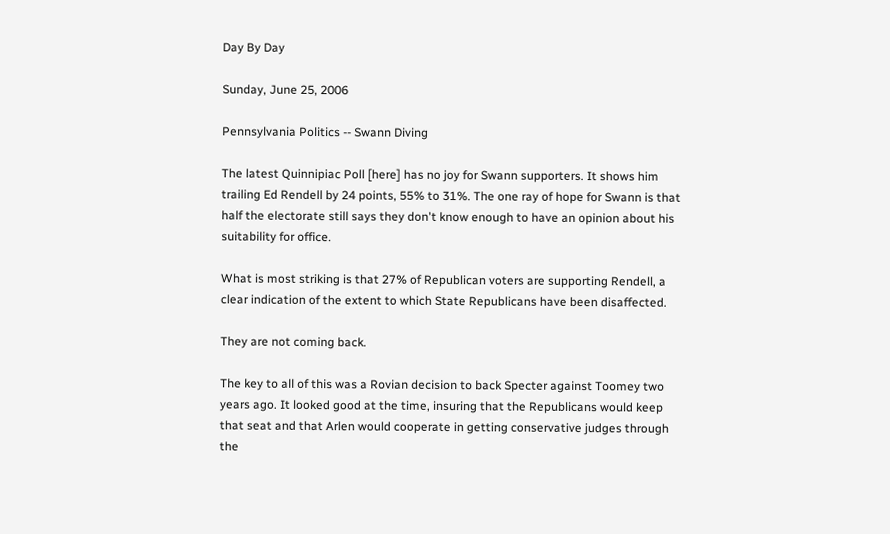Day By Day

Sunday, June 25, 2006

Pennsylvania Politics -- Swann Diving

The latest Quinnipiac Poll [here] has no joy for Swann supporters. It shows him trailing Ed Rendell by 24 points, 55% to 31%. The one ray of hope for Swann is that half the electorate still says they don't know enough to have an opinion about his suitability for office.

What is most striking is that 27% of Republican voters are supporting Rendell, a clear indication of the extent to which State Republicans have been disaffected.

They are not coming back.

The key to all of this was a Rovian decision to back Specter against Toomey two years ago. It looked good at the time, insuring that the Republicans would keep that seat and that Arlen would cooperate in getting conservative judges through the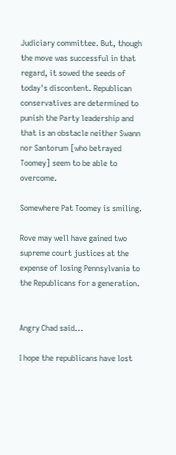Judiciary committee. But, though the move was successful in that regard, it sowed the seeds of today's discontent. Republican conservatives are determined to punish the Party leadership and that is an obstacle neither Swann nor Santorum [who betrayed Toomey] seem to be able to overcome.

Somewhere Pat Toomey is smiling.

Rove may well have gained two supreme court justices at the expense of losing Pennsylvania to the Republicans for a generation.


Angry Chad said...

I hope the republicans have lost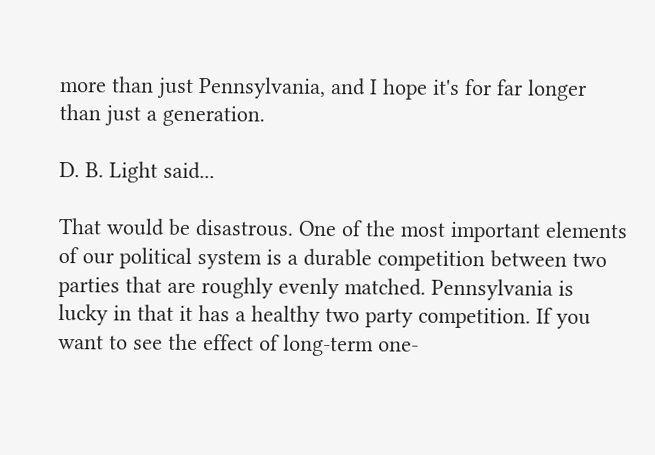more than just Pennsylvania, and I hope it's for far longer than just a generation.

D. B. Light said...

That would be disastrous. One of the most important elements of our political system is a durable competition between two parties that are roughly evenly matched. Pennsylvania is lucky in that it has a healthy two party competition. If you want to see the effect of long-term one-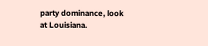party dominance, look at Louisiana.